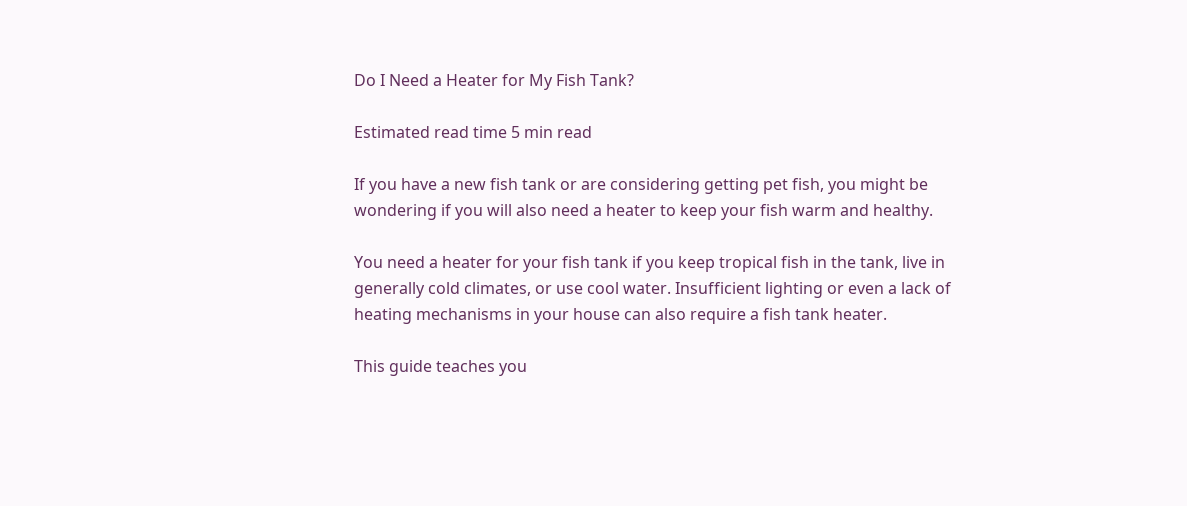Do I Need a Heater for My Fish Tank?

Estimated read time 5 min read

If you have a new fish tank or are considering getting pet fish, you might be wondering if you will also need a heater to keep your fish warm and healthy.

You need a heater for your fish tank if you keep tropical fish in the tank, live in generally cold climates, or use cool water. Insufficient lighting or even a lack of heating mechanisms in your house can also require a fish tank heater.

This guide teaches you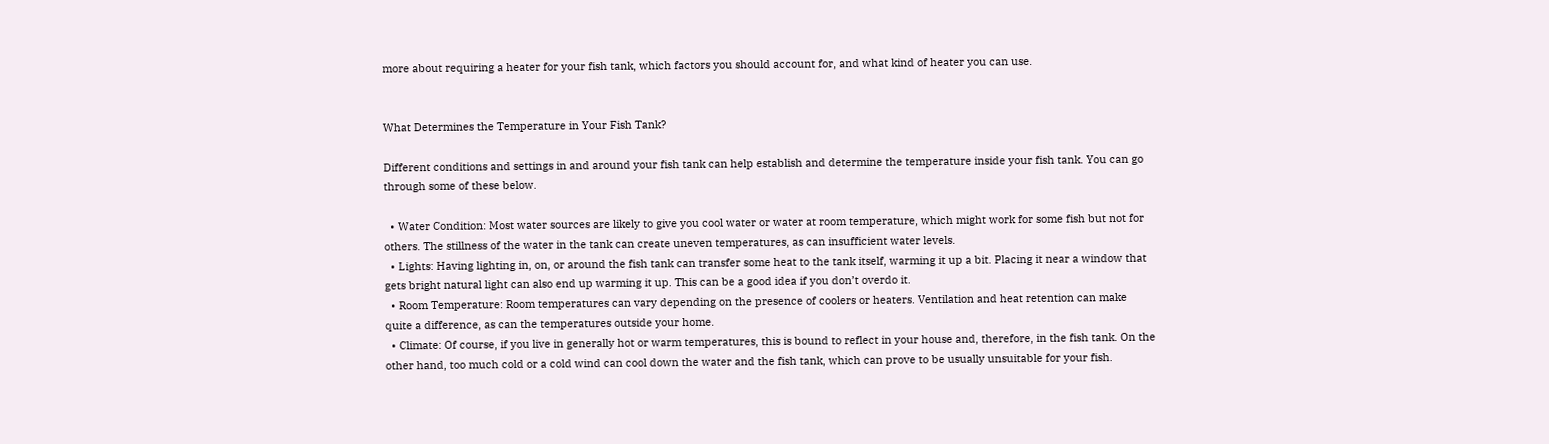more about requiring a heater for your fish tank, which factors you should account for, and what kind of heater you can use.


What Determines the Temperature in Your Fish Tank?

Different conditions and settings in and around your fish tank can help establish and determine the temperature inside your fish tank. You can go through some of these below.

  • Water Condition: Most water sources are likely to give you cool water or water at room temperature, which might work for some fish but not for others. The stillness of the water in the tank can create uneven temperatures, as can insufficient water levels.
  • Lights: Having lighting in, on, or around the fish tank can transfer some heat to the tank itself, warming it up a bit. Placing it near a window that gets bright natural light can also end up warming it up. This can be a good idea if you don’t overdo it.
  • Room Temperature: Room temperatures can vary depending on the presence of coolers or heaters. Ventilation and heat retention can make quite a difference, as can the temperatures outside your home.
  • Climate: Of course, if you live in generally hot or warm temperatures, this is bound to reflect in your house and, therefore, in the fish tank. On the other hand, too much cold or a cold wind can cool down the water and the fish tank, which can prove to be usually unsuitable for your fish.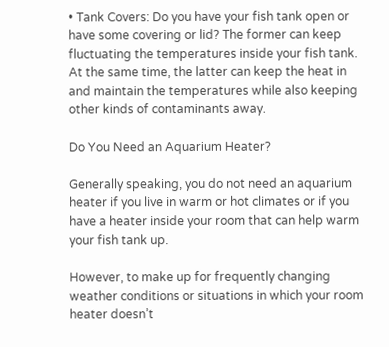• Tank Covers: Do you have your fish tank open or have some covering or lid? The former can keep fluctuating the temperatures inside your fish tank. At the same time, the latter can keep the heat in and maintain the temperatures while also keeping other kinds of contaminants away.

Do You Need an Aquarium Heater?

Generally speaking, you do not need an aquarium heater if you live in warm or hot climates or if you have a heater inside your room that can help warm your fish tank up.

However, to make up for frequently changing weather conditions or situations in which your room heater doesn’t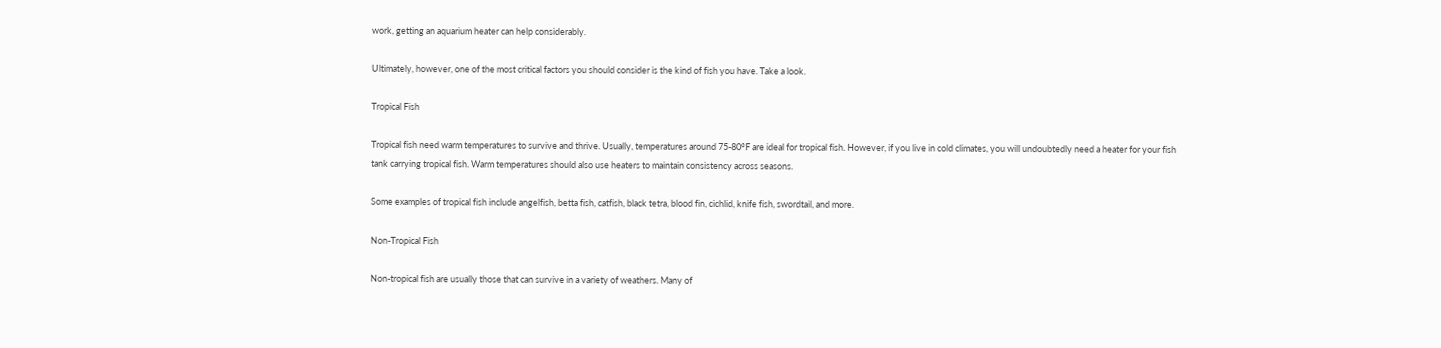work, getting an aquarium heater can help considerably.

Ultimately, however, one of the most critical factors you should consider is the kind of fish you have. Take a look.

Tropical Fish

Tropical fish need warm temperatures to survive and thrive. Usually, temperatures around 75-80°F are ideal for tropical fish. However, if you live in cold climates, you will undoubtedly need a heater for your fish tank carrying tropical fish. Warm temperatures should also use heaters to maintain consistency across seasons.

Some examples of tropical fish include angelfish, betta fish, catfish, black tetra, blood fin, cichlid, knife fish, swordtail, and more.

Non-Tropical Fish

Non-tropical fish are usually those that can survive in a variety of weathers. Many of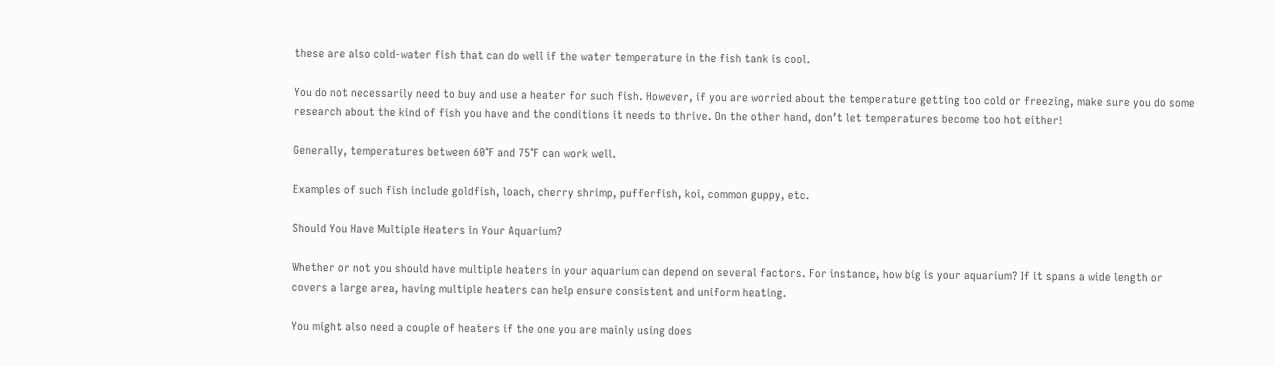these are also cold-water fish that can do well if the water temperature in the fish tank is cool.

You do not necessarily need to buy and use a heater for such fish. However, if you are worried about the temperature getting too cold or freezing, make sure you do some research about the kind of fish you have and the conditions it needs to thrive. On the other hand, don’t let temperatures become too hot either!

Generally, temperatures between 60°F and 75°F can work well.

Examples of such fish include goldfish, loach, cherry shrimp, pufferfish, koi, common guppy, etc.

Should You Have Multiple Heaters in Your Aquarium?

Whether or not you should have multiple heaters in your aquarium can depend on several factors. For instance, how big is your aquarium? If it spans a wide length or covers a large area, having multiple heaters can help ensure consistent and uniform heating.

You might also need a couple of heaters if the one you are mainly using does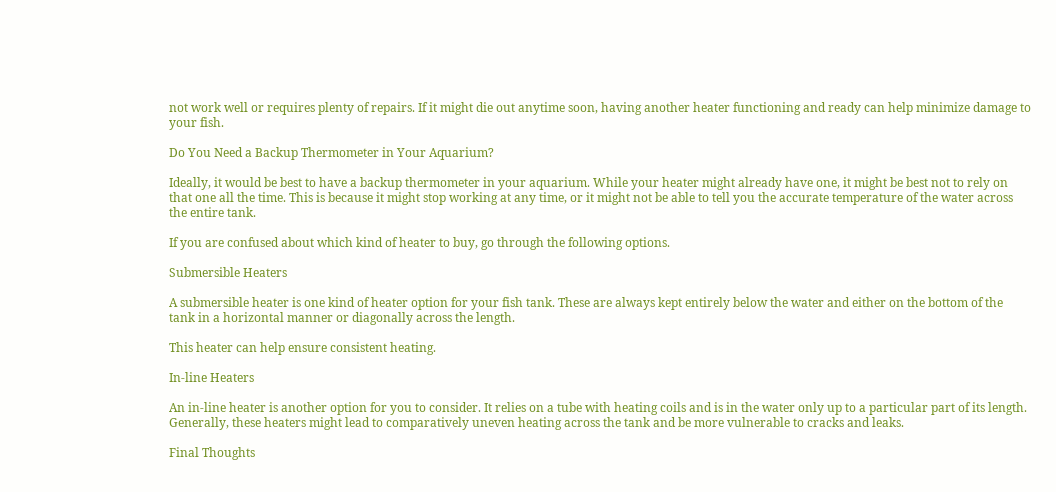not work well or requires plenty of repairs. If it might die out anytime soon, having another heater functioning and ready can help minimize damage to your fish.

Do You Need a Backup Thermometer in Your Aquarium?

Ideally, it would be best to have a backup thermometer in your aquarium. While your heater might already have one, it might be best not to rely on that one all the time. This is because it might stop working at any time, or it might not be able to tell you the accurate temperature of the water across the entire tank.

If you are confused about which kind of heater to buy, go through the following options.

Submersible Heaters

A submersible heater is one kind of heater option for your fish tank. These are always kept entirely below the water and either on the bottom of the tank in a horizontal manner or diagonally across the length.

This heater can help ensure consistent heating.

In-line Heaters

An in-line heater is another option for you to consider. It relies on a tube with heating coils and is in the water only up to a particular part of its length. Generally, these heaters might lead to comparatively uneven heating across the tank and be more vulnerable to cracks and leaks.

Final Thoughts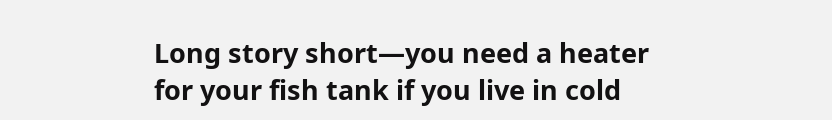Long story short—you need a heater for your fish tank if you live in cold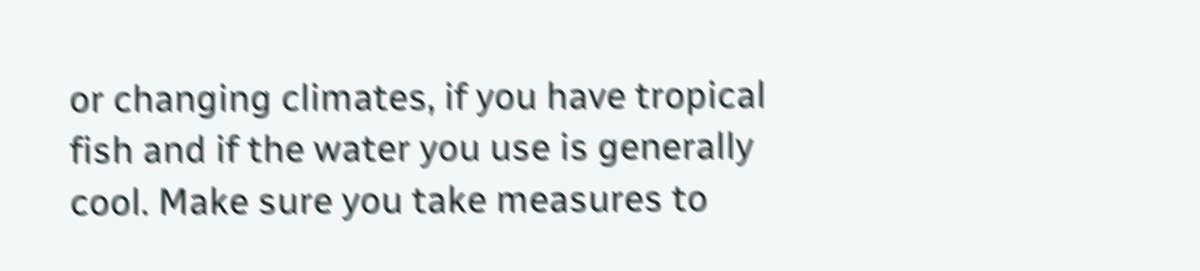or changing climates, if you have tropical fish and if the water you use is generally cool. Make sure you take measures to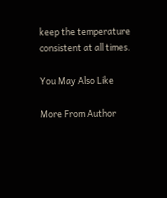keep the temperature consistent at all times.

You May Also Like

More From Author